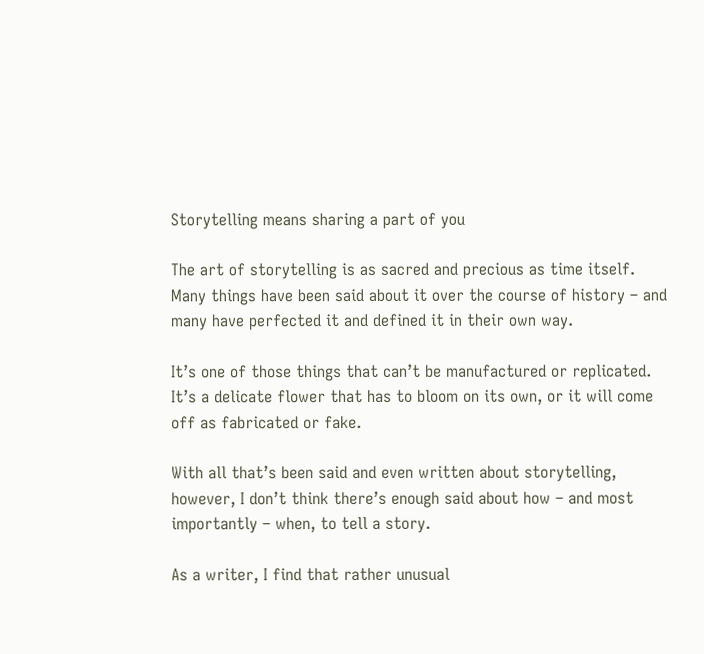Storytelling means sharing a part of you

The art of storytelling is as sacred and precious as time itself. Many things have been said about it over the course of history – and many have perfected it and defined it in their own way.

It’s one of those things that can’t be manufactured or replicated. It’s a delicate flower that has to bloom on its own, or it will come off as fabricated or fake.

With all that’s been said and even written about storytelling, however, I don’t think there’s enough said about how – and most importantly – when, to tell a story.

As a writer, I find that rather unusual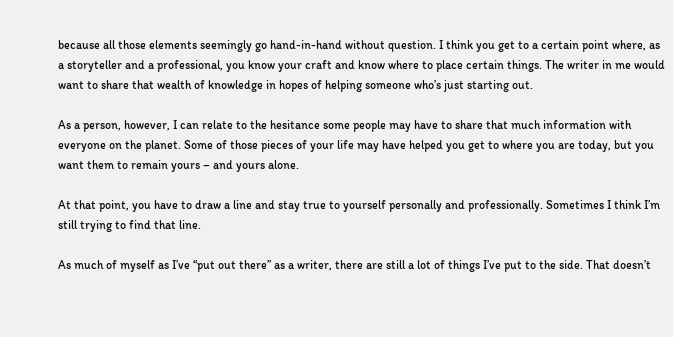because all those elements seemingly go hand-in-hand without question. I think you get to a certain point where, as a storyteller and a professional, you know your craft and know where to place certain things. The writer in me would want to share that wealth of knowledge in hopes of helping someone who’s just starting out.

As a person, however, I can relate to the hesitance some people may have to share that much information with everyone on the planet. Some of those pieces of your life may have helped you get to where you are today, but you want them to remain yours – and yours alone.

At that point, you have to draw a line and stay true to yourself personally and professionally. Sometimes I think I’m still trying to find that line.

As much of myself as I’ve “put out there” as a writer, there are still a lot of things I’ve put to the side. That doesn’t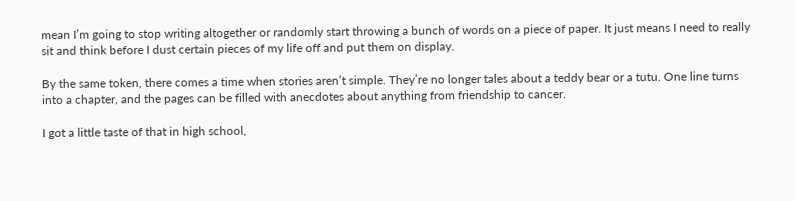mean I’m going to stop writing altogether or randomly start throwing a bunch of words on a piece of paper. It just means I need to really sit and think before I dust certain pieces of my life off and put them on display.

By the same token, there comes a time when stories aren’t simple. They’re no longer tales about a teddy bear or a tutu. One line turns into a chapter, and the pages can be filled with anecdotes about anything from friendship to cancer.

I got a little taste of that in high school,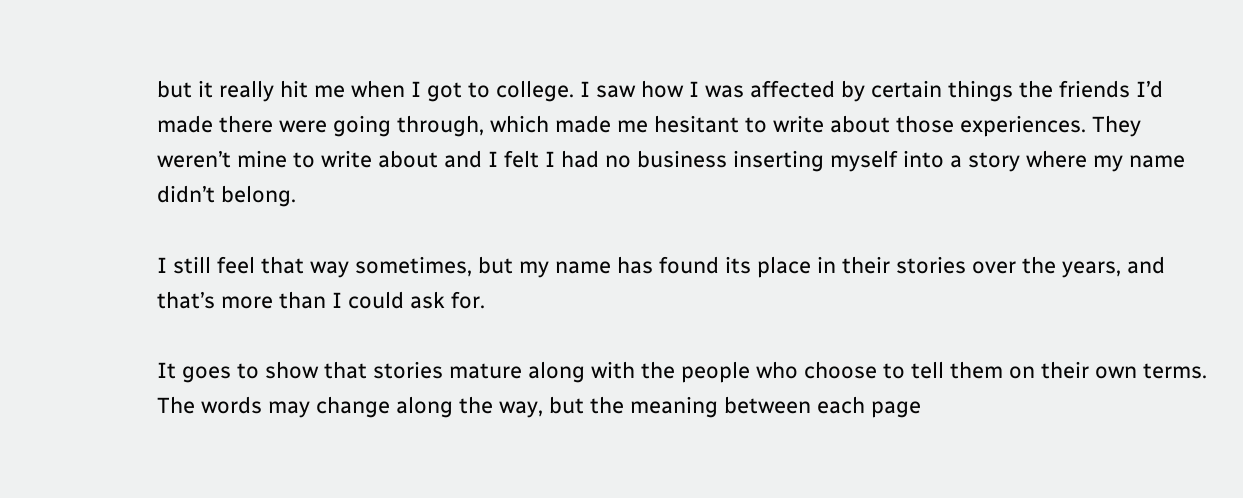but it really hit me when I got to college. I saw how I was affected by certain things the friends I’d made there were going through, which made me hesitant to write about those experiences. They weren’t mine to write about and I felt I had no business inserting myself into a story where my name didn’t belong.

I still feel that way sometimes, but my name has found its place in their stories over the years, and that’s more than I could ask for.

It goes to show that stories mature along with the people who choose to tell them on their own terms. The words may change along the way, but the meaning between each page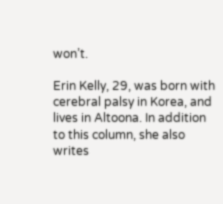won’t.

Erin Kelly, 29, was born with cerebral palsy in Korea, and lives in Altoona. In addition to this column, she also writes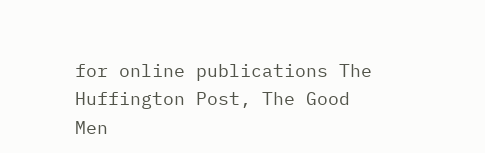for online publications The Huffington Post, The Good Men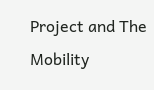Project and The Mobility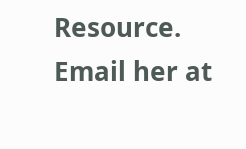Resource. Email her at